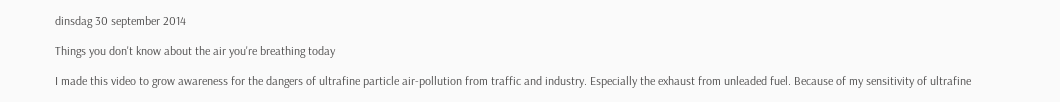dinsdag 30 september 2014

Things you don't know about the air you're breathing today

I made this video to grow awareness for the dangers of ultrafine particle air-pollution from traffic and industry. Especially the exhaust from unleaded fuel. Because of my sensitivity of ultrafine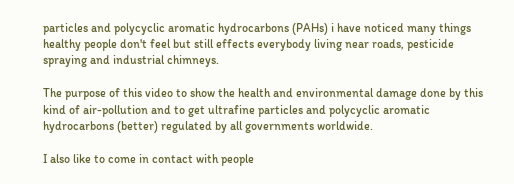particles and polycyclic aromatic hydrocarbons (PAHs) i have noticed many things healthy people don't feel but still effects everybody living near roads, pesticide spraying and industrial chimneys.

The purpose of this video to show the health and environmental damage done by this kind of air-pollution and to get ultrafine particles and polycyclic aromatic hydrocarbons (better) regulated by all governments worldwide.

I also like to come in contact with people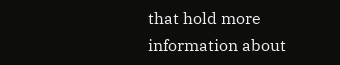that hold more information about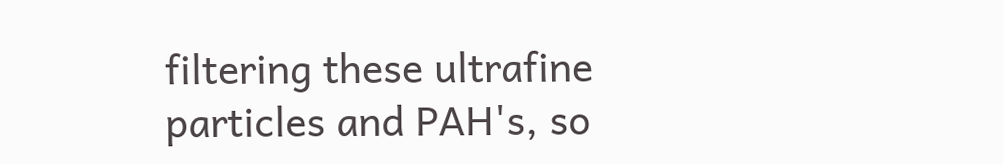filtering these ultrafine particles and PAH's, so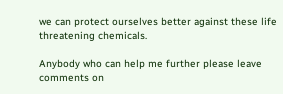we can protect ourselves better against these life threatening chemicals.

Anybody who can help me further please leave comments on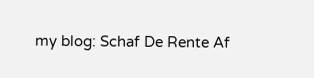my blog: Schaf De Rente Af